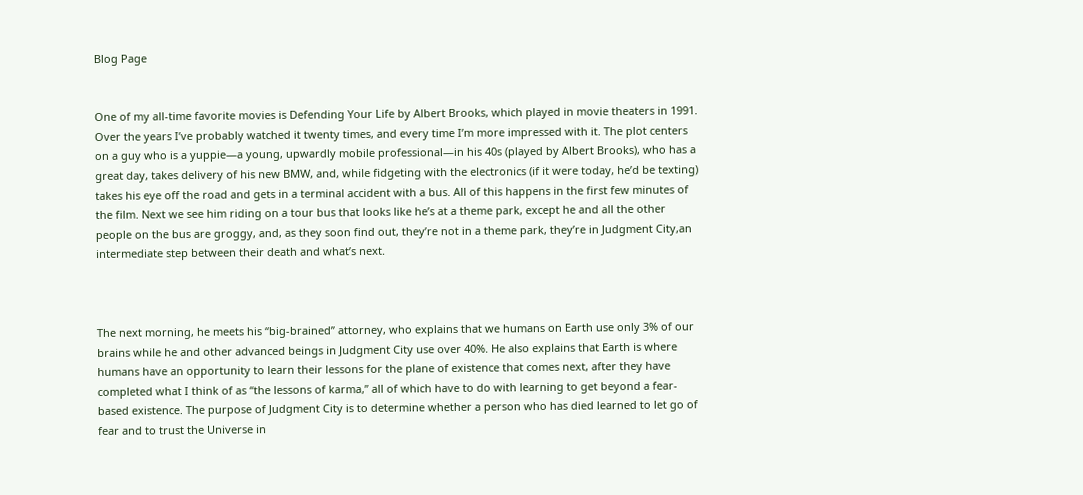Blog Page


One of my all-time favorite movies is Defending Your Life by Albert Brooks, which played in movie theaters in 1991. Over the years I’ve probably watched it twenty times, and every time I’m more impressed with it. The plot centers on a guy who is a yuppie—a young, upwardly mobile professional—in his 40s (played by Albert Brooks), who has a great day, takes delivery of his new BMW, and, while fidgeting with the electronics (if it were today, he’d be texting) takes his eye off the road and gets in a terminal accident with a bus. All of this happens in the first few minutes of the film. Next we see him riding on a tour bus that looks like he’s at a theme park, except he and all the other people on the bus are groggy, and, as they soon find out, they’re not in a theme park, they’re in Judgment City,an intermediate step between their death and what’s next.



The next morning, he meets his “big-brained” attorney, who explains that we humans on Earth use only 3% of our brains while he and other advanced beings in Judgment City use over 40%. He also explains that Earth is where humans have an opportunity to learn their lessons for the plane of existence that comes next, after they have completed what I think of as “the lessons of karma,” all of which have to do with learning to get beyond a fear-based existence. The purpose of Judgment City is to determine whether a person who has died learned to let go of fear and to trust the Universe in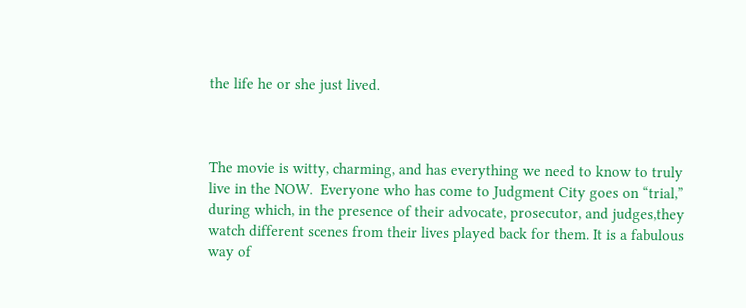the life he or she just lived.



The movie is witty, charming, and has everything we need to know to truly live in the NOW.  Everyone who has come to Judgment City goes on “trial,” during which, in the presence of their advocate, prosecutor, and judges,they watch different scenes from their lives played back for them. It is a fabulous way of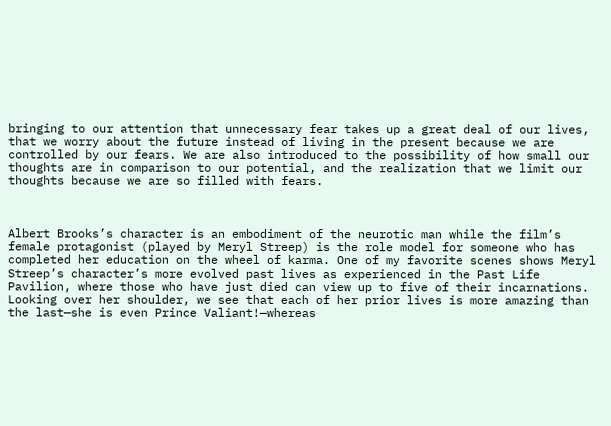bringing to our attention that unnecessary fear takes up a great deal of our lives, that we worry about the future instead of living in the present because we are controlled by our fears. We are also introduced to the possibility of how small our thoughts are in comparison to our potential, and the realization that we limit our thoughts because we are so filled with fears.



Albert Brooks’s character is an embodiment of the neurotic man while the film’s female protagonist (played by Meryl Streep) is the role model for someone who has completed her education on the wheel of karma. One of my favorite scenes shows Meryl Streep’s character’s more evolved past lives as experienced in the Past Life Pavilion, where those who have just died can view up to five of their incarnations. Looking over her shoulder, we see that each of her prior lives is more amazing than the last—she is even Prince Valiant!—whereas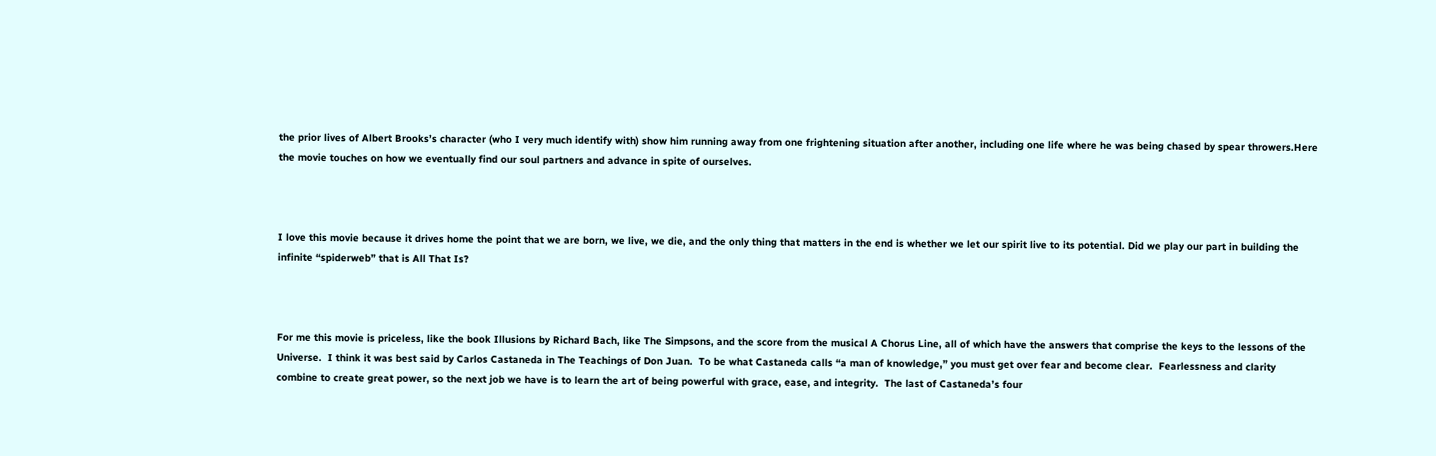the prior lives of Albert Brooks’s character (who I very much identify with) show him running away from one frightening situation after another, including one life where he was being chased by spear throwers.Here the movie touches on how we eventually find our soul partners and advance in spite of ourselves.



I love this movie because it drives home the point that we are born, we live, we die, and the only thing that matters in the end is whether we let our spirit live to its potential. Did we play our part in building the infinite “spiderweb” that is All That Is?



For me this movie is priceless, like the book Illusions by Richard Bach, like The Simpsons, and the score from the musical A Chorus Line, all of which have the answers that comprise the keys to the lessons of the Universe.  I think it was best said by Carlos Castaneda in The Teachings of Don Juan.  To be what Castaneda calls “a man of knowledge,” you must get over fear and become clear.  Fearlessness and clarity combine to create great power, so the next job we have is to learn the art of being powerful with grace, ease, and integrity.  The last of Castaneda’s four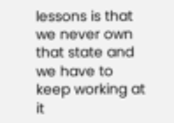lessons is that we never own that state and we have to keep working at it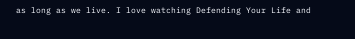as long as we live. I love watching Defending Your Life and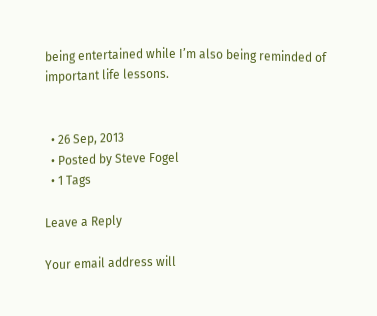being entertained while I’m also being reminded of important life lessons.


  • 26 Sep, 2013
  • Posted by Steve Fogel
  • 1 Tags

Leave a Reply

Your email address will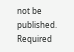not be published. Required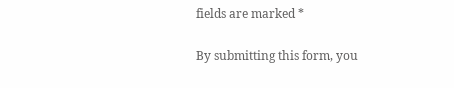fields are marked *

By submitting this form, you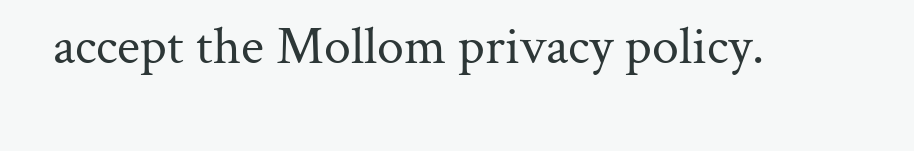accept the Mollom privacy policy.